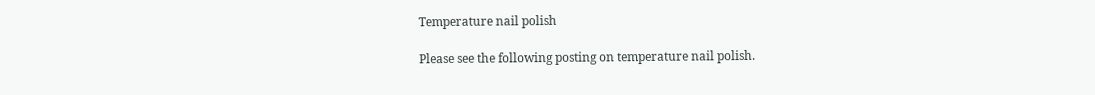Temperature nail polish

Please see the following posting on temperature nail polish.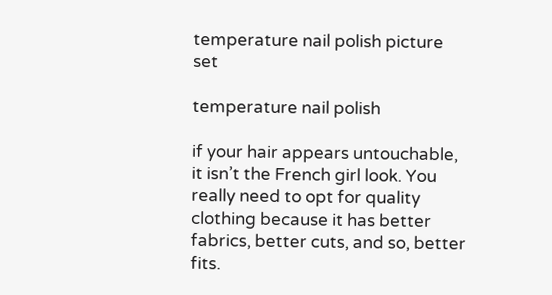temperature nail polish picture set

temperature nail polish

if your hair appears untouchable, it isn’t the French girl look. You really need to opt for quality clothing because it has better fabrics, better cuts, and so, better fits.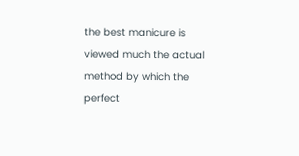the best manicure is viewed much the actual method by which the perfect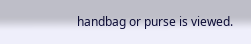handbag or purse is viewed.